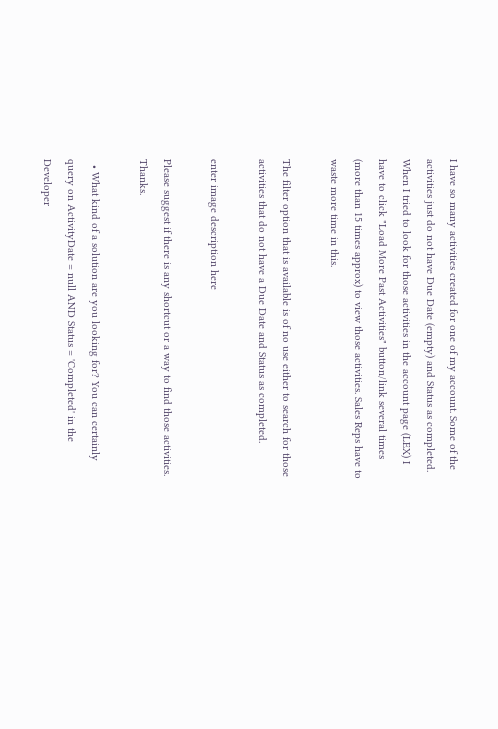I have so many activities created for one of my account. Some of the activities just do not have Due Date (empty) and Status as completed. When I tried to look for those activities in the account page (LEX) I have to click "Load More Past Activities" button/link several times (more than 15 times approx) to view those activities. Sales Reps have to waste more time in this.

The filter option that is available is of no use either to search for those activities that do not have a Due Date and Status as completed.

enter image description here

Please suggest if there is any shortcut or a way to find those activities. Thanks.

  • What kind of a solution are you looking for? You can certainly query on ActivityDate = null AND Status = 'Completed' in the Developer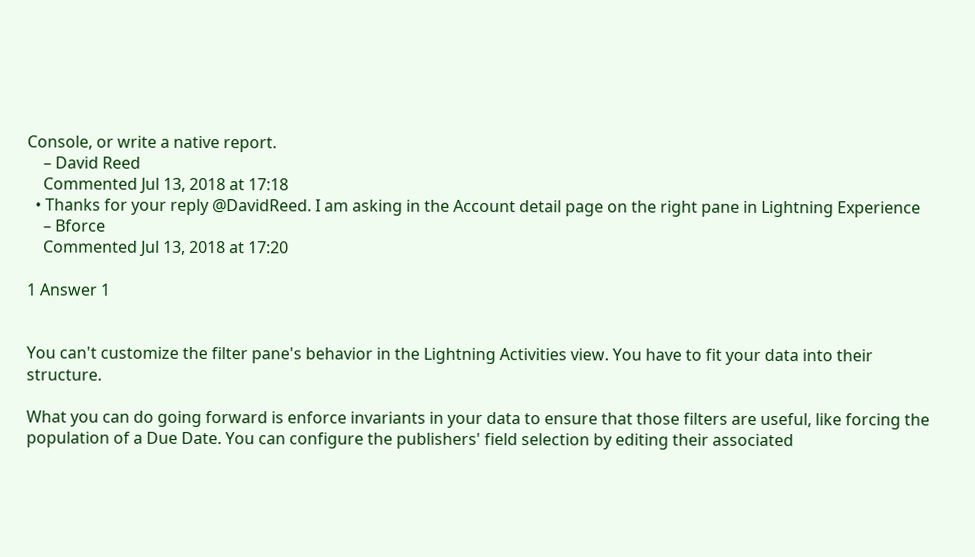Console, or write a native report.
    – David Reed
    Commented Jul 13, 2018 at 17:18
  • Thanks for your reply @DavidReed. I am asking in the Account detail page on the right pane in Lightning Experience
    – Bforce
    Commented Jul 13, 2018 at 17:20

1 Answer 1


You can't customize the filter pane's behavior in the Lightning Activities view. You have to fit your data into their structure.

What you can do going forward is enforce invariants in your data to ensure that those filters are useful, like forcing the population of a Due Date. You can configure the publishers' field selection by editing their associated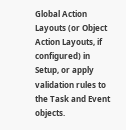Global Action Layouts (or Object Action Layouts, if configured) in Setup, or apply validation rules to the Task and Event objects.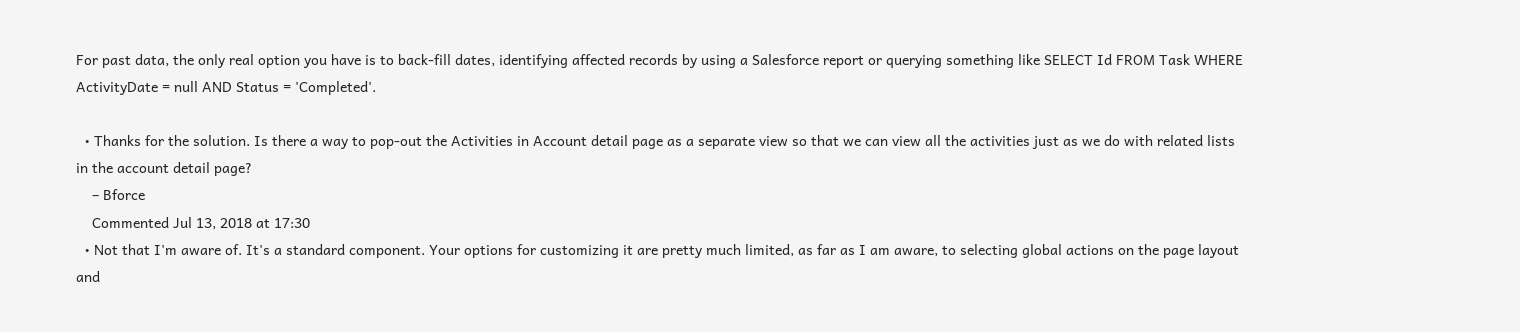For past data, the only real option you have is to back-fill dates, identifying affected records by using a Salesforce report or querying something like SELECT Id FROM Task WHERE ActivityDate = null AND Status = 'Completed'.

  • Thanks for the solution. Is there a way to pop-out the Activities in Account detail page as a separate view so that we can view all the activities just as we do with related lists in the account detail page?
    – Bforce
    Commented Jul 13, 2018 at 17:30
  • Not that I'm aware of. It's a standard component. Your options for customizing it are pretty much limited, as far as I am aware, to selecting global actions on the page layout and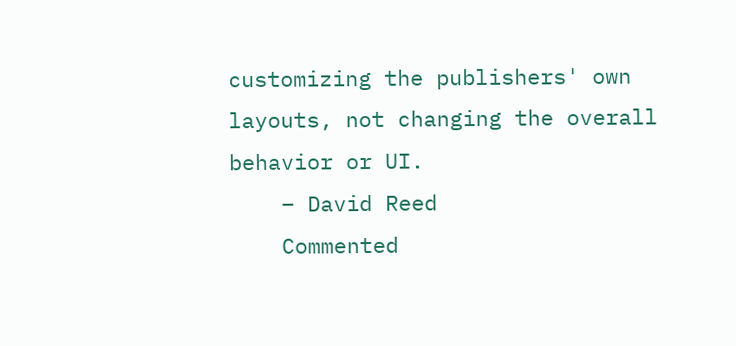customizing the publishers' own layouts, not changing the overall behavior or UI.
    – David Reed
    Commented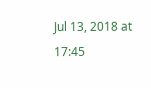Jul 13, 2018 at 17:45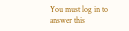You must log in to answer this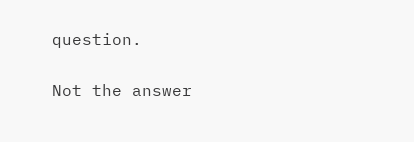question.

Not the answer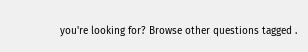you're looking for? Browse other questions tagged .